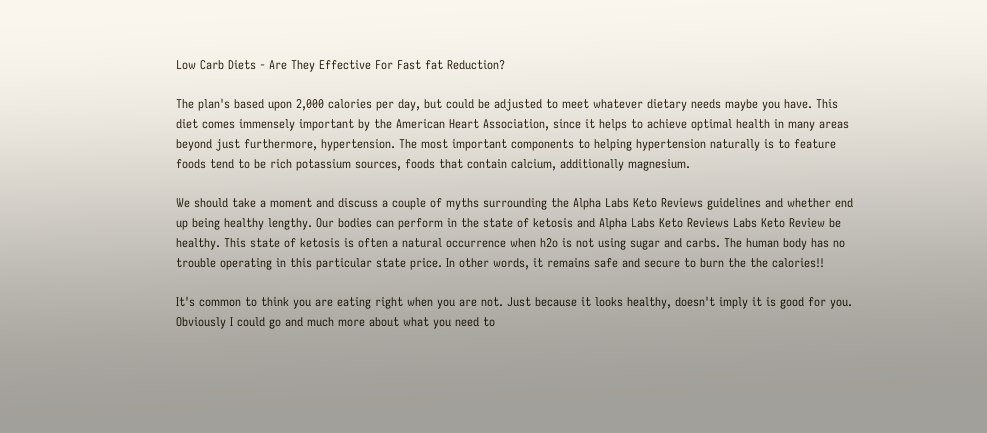Low Carb Diets - Are They Effective For Fast fat Reduction?

The plan's based upon 2,000 calories per day, but could be adjusted to meet whatever dietary needs maybe you have. This diet comes immensely important by the American Heart Association, since it helps to achieve optimal health in many areas beyond just furthermore, hypertension. The most important components to helping hypertension naturally is to feature foods tend to be rich potassium sources, foods that contain calcium, additionally magnesium.

We should take a moment and discuss a couple of myths surrounding the Alpha Labs Keto Reviews guidelines and whether end up being healthy lengthy. Our bodies can perform in the state of ketosis and Alpha Labs Keto Reviews Labs Keto Review be healthy. This state of ketosis is often a natural occurrence when h2o is not using sugar and carbs. The human body has no trouble operating in this particular state price. In other words, it remains safe and secure to burn the the calories!!

It's common to think you are eating right when you are not. Just because it looks healthy, doesn't imply it is good for you. Obviously I could go and much more about what you need to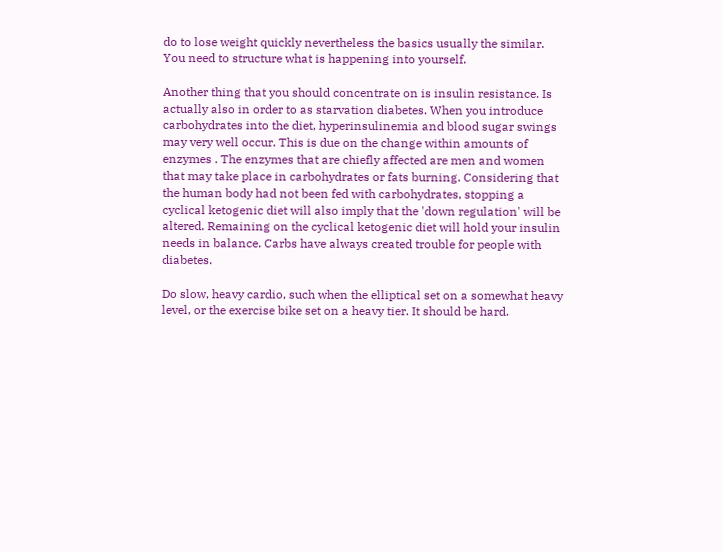do to lose weight quickly nevertheless the basics usually the similar. You need to structure what is happening into yourself.

Another thing that you should concentrate on is insulin resistance. Is actually also in order to as starvation diabetes. When you introduce carbohydrates into the diet, hyperinsulinemia and blood sugar swings may very well occur. This is due on the change within amounts of enzymes . The enzymes that are chiefly affected are men and women that may take place in carbohydrates or fats burning. Considering that the human body had not been fed with carbohydrates, stopping a cyclical ketogenic diet will also imply that the 'down regulation' will be altered. Remaining on the cyclical ketogenic diet will hold your insulin needs in balance. Carbs have always created trouble for people with diabetes.

Do slow, heavy cardio, such when the elliptical set on a somewhat heavy level, or the exercise bike set on a heavy tier. It should be hard.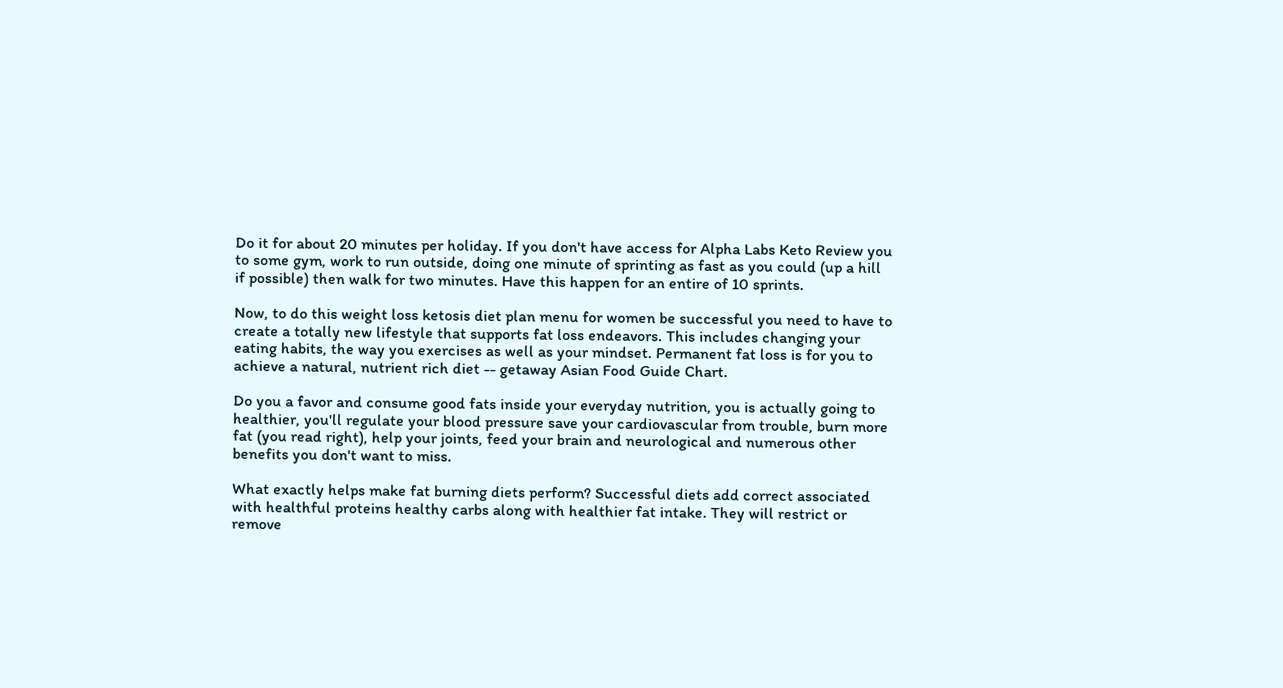Do it for about 20 minutes per holiday. If you don't have access for Alpha Labs Keto Review you to some gym, work to run outside, doing one minute of sprinting as fast as you could (up a hill if possible) then walk for two minutes. Have this happen for an entire of 10 sprints.

Now, to do this weight loss ketosis diet plan menu for women be successful you need to have to create a totally new lifestyle that supports fat loss endeavors. This includes changing your eating habits, the way you exercises as well as your mindset. Permanent fat loss is for you to achieve a natural, nutrient rich diet -- getaway Asian Food Guide Chart.

Do you a favor and consume good fats inside your everyday nutrition, you is actually going to healthier, you'll regulate your blood pressure save your cardiovascular from trouble, burn more fat (you read right), help your joints, feed your brain and neurological and numerous other benefits you don't want to miss.

What exactly helps make fat burning diets perform? Successful diets add correct associated with healthful proteins healthy carbs along with healthier fat intake. They will restrict or remove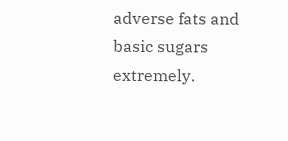adverse fats and basic sugars extremely.